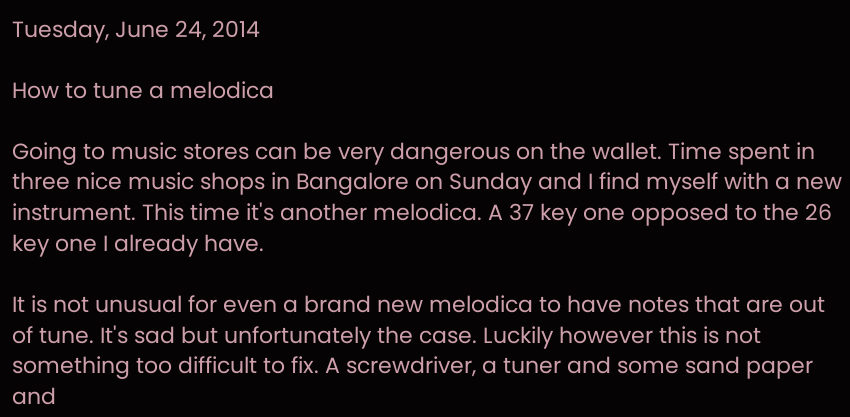Tuesday, June 24, 2014

How to tune a melodica

Going to music stores can be very dangerous on the wallet. Time spent in three nice music shops in Bangalore on Sunday and I find myself with a new instrument. This time it's another melodica. A 37 key one opposed to the 26 key one I already have.

It is not unusual for even a brand new melodica to have notes that are out of tune. It's sad but unfortunately the case. Luckily however this is not something too difficult to fix. A screwdriver, a tuner and some sand paper and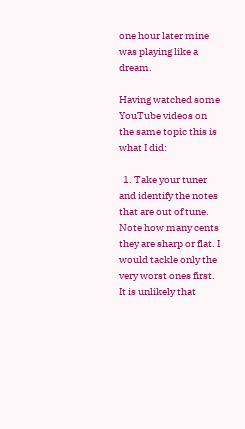one hour later mine was playing like a dream.

Having watched some YouTube videos on the same topic this is what I did:

  1. Take your tuner and identify the notes that are out of tune. Note how many cents they are sharp or flat. I would tackle only the very worst ones first. It is unlikely that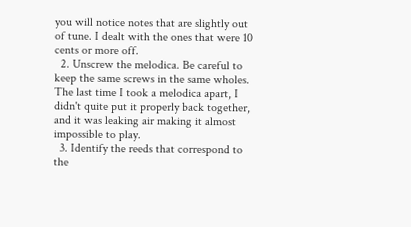you will notice notes that are slightly out of tune. I dealt with the ones that were 10 cents or more off.
  2. Unscrew the melodica. Be careful to keep the same screws in the same wholes. The last time I took a melodica apart, I didn't quite put it properly back together, and it was leaking air making it almost impossible to play.
  3. Identify the reeds that correspond to the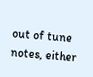out of tune notes, either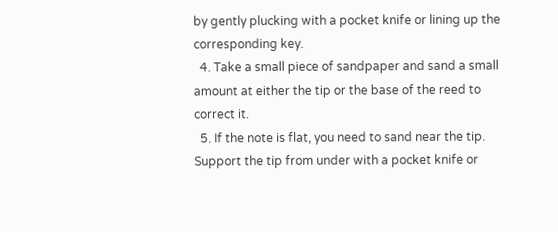by gently plucking with a pocket knife or lining up the corresponding key.
  4. Take a small piece of sandpaper and sand a small amount at either the tip or the base of the reed to correct it.
  5. If the note is flat, you need to sand near the tip. Support the tip from under with a pocket knife or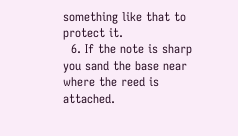something like that to protect it.
  6. If the note is sharp you sand the base near where the reed is attached.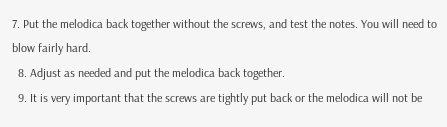7. Put the melodica back together without the screws, and test the notes. You will need to blow fairly hard.
  8. Adjust as needed and put the melodica back together.
  9. It is very important that the screws are tightly put back or the melodica will not be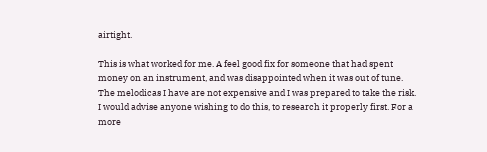airtight.

This is what worked for me. A feel good fix for someone that had spent money on an instrument, and was disappointed when it was out of tune. The melodicas I have are not expensive and I was prepared to take the risk. I would advise anyone wishing to do this, to research it properly first. For a more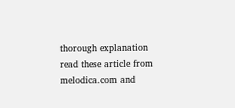thorough explanation read these article from melodica.com and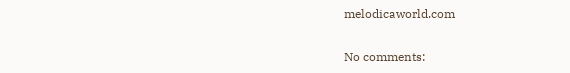melodicaworld.com

No comments: